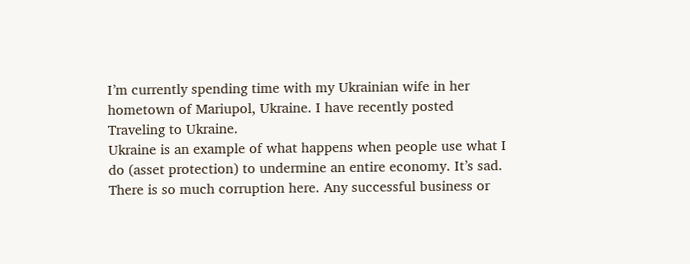I’m currently spending time with my Ukrainian wife in her hometown of Mariupol, Ukraine. I have recently posted Traveling to Ukraine.
Ukraine is an example of what happens when people use what I do (asset protection) to undermine an entire economy. It’s sad. There is so much corruption here. Any successful business or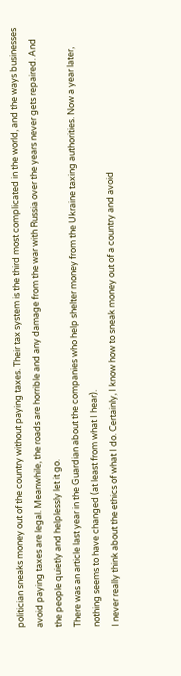politician sneaks money out of the country without paying taxes. Their tax system is the third most complicated in the world, and the ways businesses avoid paying taxes are legal. Meanwhile, the roads are horrible and any damage from the war with Russia over the years never gets repaired. And the people quietly and helplessly let it go.
There was an article last year in the Guardian about the companies who help shelter money from the Ukraine taxing authorities. Now a year later, nothing seems to have changed (at least from what I hear).
I never really think about the ethics of what I do. Certainly, I know how to sneak money out of a country and avoid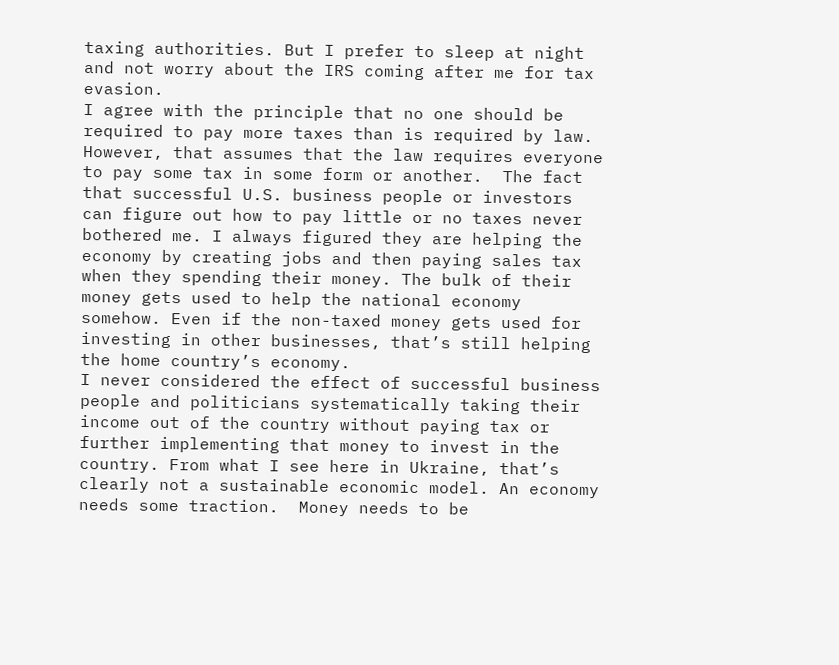taxing authorities. But I prefer to sleep at night and not worry about the IRS coming after me for tax evasion.
I agree with the principle that no one should be required to pay more taxes than is required by law. However, that assumes that the law requires everyone to pay some tax in some form or another.  The fact that successful U.S. business people or investors can figure out how to pay little or no taxes never bothered me. I always figured they are helping the economy by creating jobs and then paying sales tax when they spending their money. The bulk of their money gets used to help the national economy somehow. Even if the non-taxed money gets used for investing in other businesses, that’s still helping the home country’s economy.
I never considered the effect of successful business people and politicians systematically taking their income out of the country without paying tax or further implementing that money to invest in the country. From what I see here in Ukraine, that’s clearly not a sustainable economic model. An economy needs some traction.  Money needs to be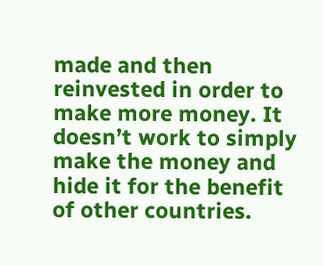made and then reinvested in order to make more money. It doesn’t work to simply make the money and hide it for the benefit of other countries.